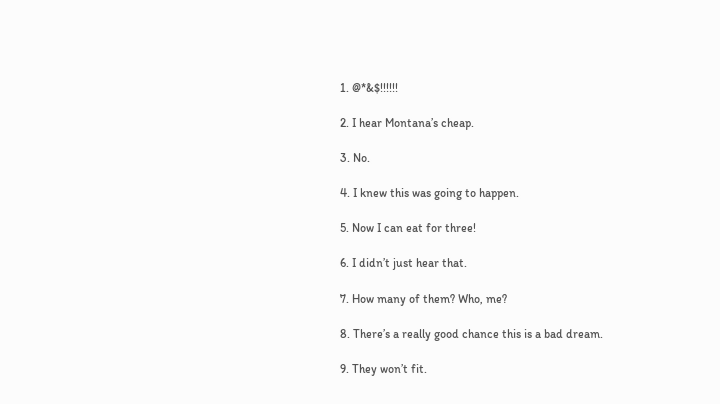1. @*&$!!!!!!

2. I hear Montana’s cheap.

3. No.

4. I knew this was going to happen.

5. Now I can eat for three!

6. I didn’t just hear that.

7. How many of them? Who, me?

8. There’s a really good chance this is a bad dream.

9. They won’t fit.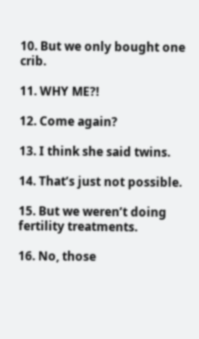10. But we only bought one crib.

11. WHY ME?!

12. Come again?

13. I think she said twins.

14. That’s just not possible.

15. But we weren’t doing fertility treatments.

16. No, those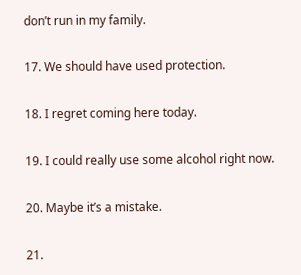don’t run in my family.

17. We should have used protection.

18. I regret coming here today.

19. I could really use some alcohol right now.

20. Maybe it’s a mistake.

21.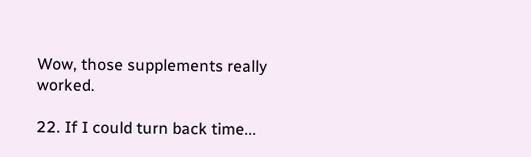Wow, those supplements really worked.

22. If I could turn back time...